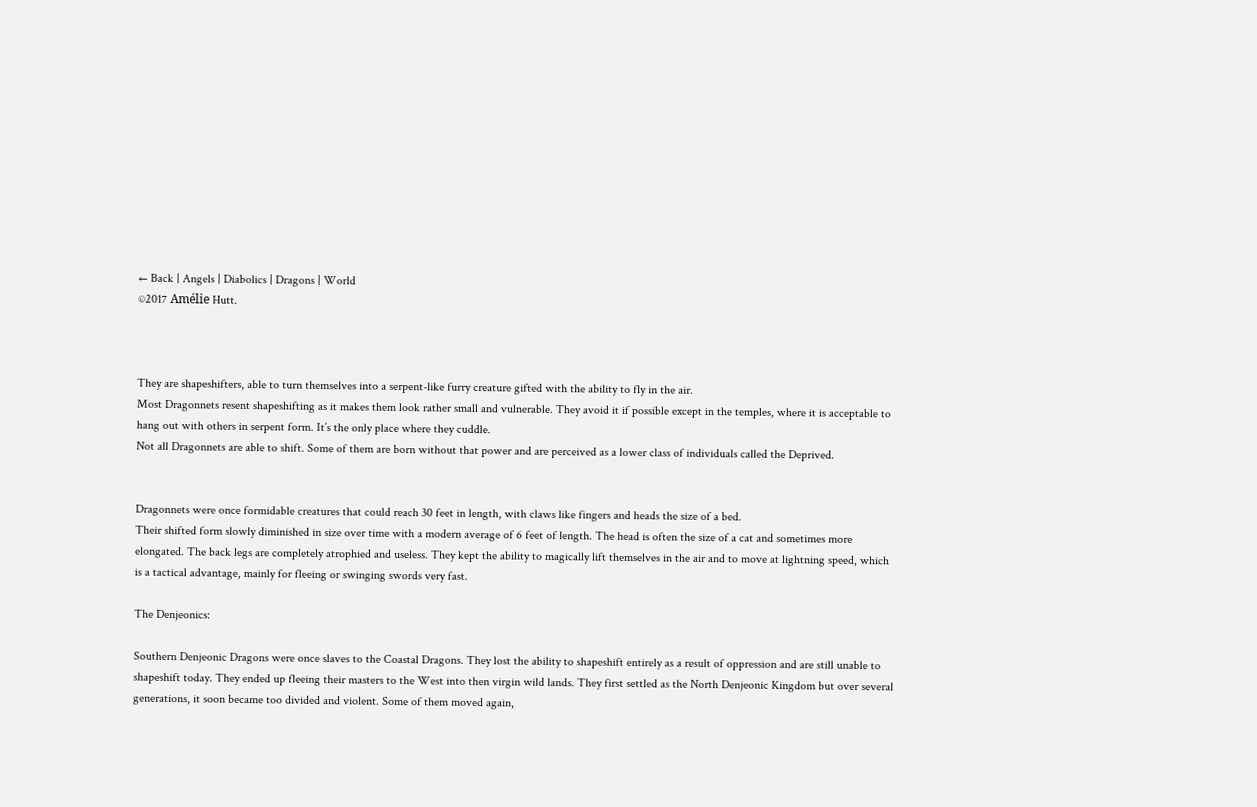← Back | Angels | Diabolics | Dragons | World
©2017 Amélie Hutt.



They are shapeshifters, able to turn themselves into a serpent-like furry creature gifted with the ability to fly in the air.
Most Dragonnets resent shapeshifting as it makes them look rather small and vulnerable. They avoid it if possible except in the temples, where it is acceptable to hang out with others in serpent form. It’s the only place where they cuddle.
Not all Dragonnets are able to shift. Some of them are born without that power and are perceived as a lower class of individuals called the Deprived.


Dragonnets were once formidable creatures that could reach 30 feet in length, with claws like fingers and heads the size of a bed.
Their shifted form slowly diminished in size over time with a modern average of 6 feet of length. The head is often the size of a cat and sometimes more elongated. The back legs are completely atrophied and useless. They kept the ability to magically lift themselves in the air and to move at lightning speed, which is a tactical advantage, mainly for fleeing or swinging swords very fast.

The Denjeonics:

Southern Denjeonic Dragons were once slaves to the Coastal Dragons. They lost the ability to shapeshift entirely as a result of oppression and are still unable to shapeshift today. They ended up fleeing their masters to the West into then virgin wild lands. They first settled as the North Denjeonic Kingdom but over several generations, it soon became too divided and violent. Some of them moved again,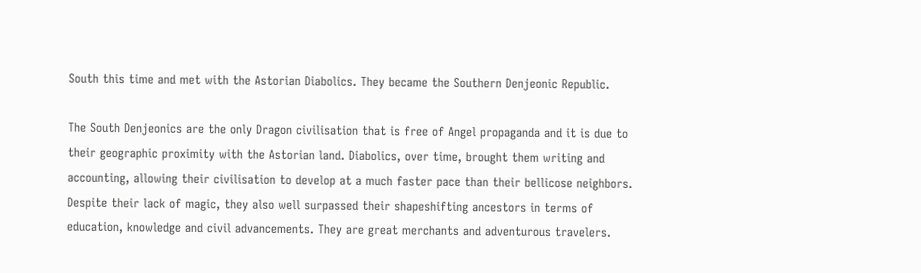South this time and met with the Astorian Diabolics. They became the Southern Denjeonic Republic.

The South Denjeonics are the only Dragon civilisation that is free of Angel propaganda and it is due to their geographic proximity with the Astorian land. Diabolics, over time, brought them writing and accounting, allowing their civilisation to develop at a much faster pace than their bellicose neighbors. Despite their lack of magic, they also well surpassed their shapeshifting ancestors in terms of education, knowledge and civil advancements. They are great merchants and adventurous travelers.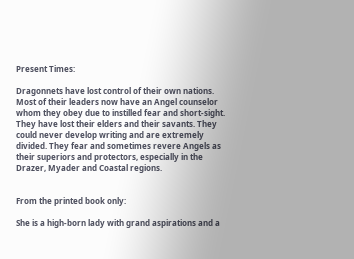Present Times:

Dragonnets have lost control of their own nations. Most of their leaders now have an Angel counselor whom they obey due to instilled fear and short-sight. They have lost their elders and their savants. They could never develop writing and are extremely divided. They fear and sometimes revere Angels as their superiors and protectors, especially in the Drazer, Myader and Coastal regions.


From the printed book only:

She is a high-born lady with grand aspirations and a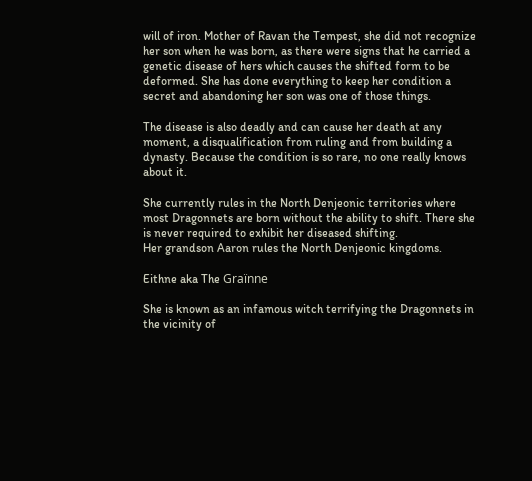will of iron. Mother of Ravan the Tempest, she did not recognize her son when he was born, as there were signs that he carried a genetic disease of hers which causes the shifted form to be deformed. She has done everything to keep her condition a secret and abandoning her son was one of those things.

The disease is also deadly and can cause her death at any moment, a disqualification from ruling and from building a dynasty. Because the condition is so rare, no one really knows about it.

She currently rules in the North Denjeonic territories where most Dragonnets are born without the ability to shift. There she is never required to exhibit her diseased shifting.
Her grandson Aaron rules the North Denjeonic kingdoms.

Eithne aka The Graïnne

She is known as an infamous witch terrifying the Dragonnets in the vicinity of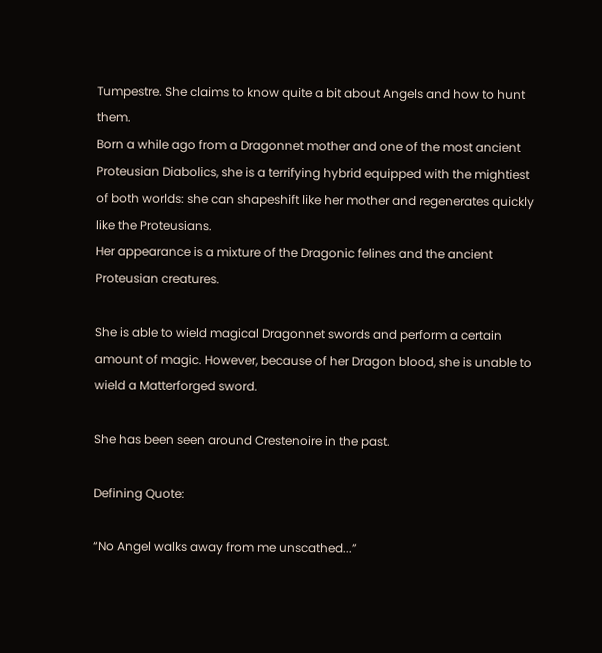Tumpestre. She claims to know quite a bit about Angels and how to hunt them.
Born a while ago from a Dragonnet mother and one of the most ancient Proteusian Diabolics, she is a terrifying hybrid equipped with the mightiest of both worlds: she can shapeshift like her mother and regenerates quickly like the Proteusians.
Her appearance is a mixture of the Dragonic felines and the ancient Proteusian creatures.

She is able to wield magical Dragonnet swords and perform a certain amount of magic. However, because of her Dragon blood, she is unable to wield a Matterforged sword.

She has been seen around Crestenoire in the past.

Defining Quote:

“No Angel walks away from me unscathed...”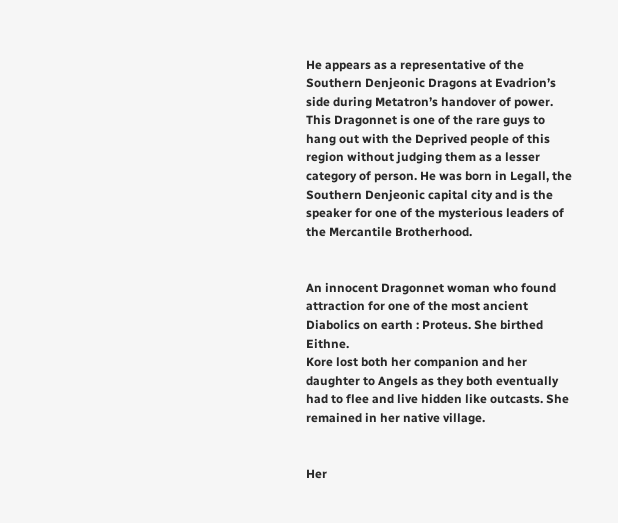He appears as a representative of the Southern Denjeonic Dragons at Evadrion’s side during Metatron’s handover of power.
This Dragonnet is one of the rare guys to hang out with the Deprived people of this region without judging them as a lesser category of person. He was born in Legall, the Southern Denjeonic capital city and is the speaker for one of the mysterious leaders of the Mercantile Brotherhood.


An innocent Dragonnet woman who found attraction for one of the most ancient Diabolics on earth : Proteus. She birthed Eithne.
Kore lost both her companion and her daughter to Angels as they both eventually had to flee and live hidden like outcasts. She remained in her native village.


Her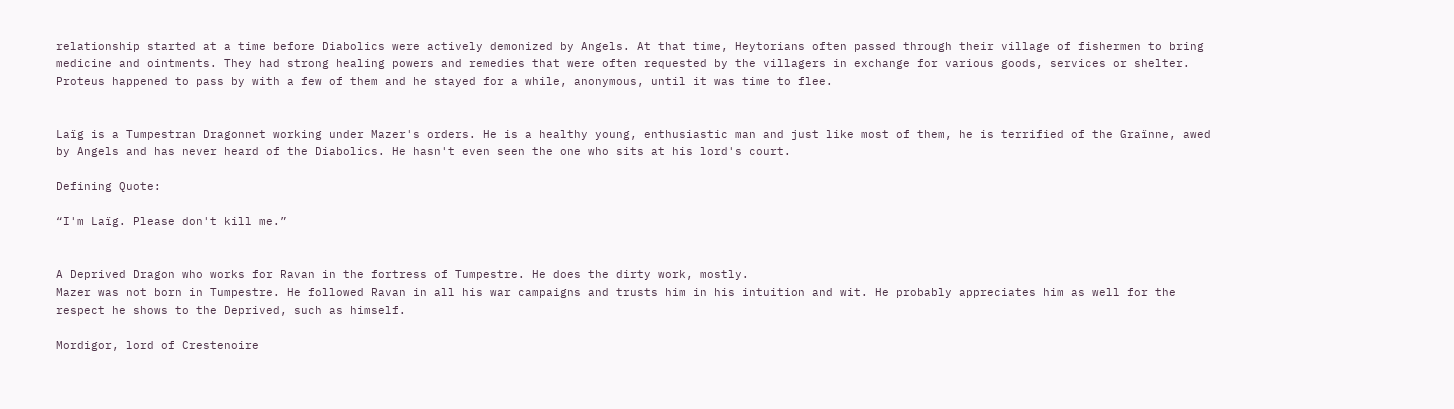relationship started at a time before Diabolics were actively demonized by Angels. At that time, Heytorians often passed through their village of fishermen to bring medicine and ointments. They had strong healing powers and remedies that were often requested by the villagers in exchange for various goods, services or shelter.
Proteus happened to pass by with a few of them and he stayed for a while, anonymous, until it was time to flee.


Laïg is a Tumpestran Dragonnet working under Mazer's orders. He is a healthy young, enthusiastic man and just like most of them, he is terrified of the Graïnne, awed by Angels and has never heard of the Diabolics. He hasn't even seen the one who sits at his lord's court.

Defining Quote:

“I'm Laïg. Please don't kill me.”


A Deprived Dragon who works for Ravan in the fortress of Tumpestre. He does the dirty work, mostly.
Mazer was not born in Tumpestre. He followed Ravan in all his war campaigns and trusts him in his intuition and wit. He probably appreciates him as well for the respect he shows to the Deprived, such as himself.

Mordigor, lord of Crestenoire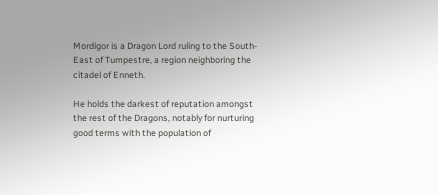Mordigor is a Dragon Lord ruling to the South-East of Tumpestre, a region neighboring the citadel of Enneth.

He holds the darkest of reputation amongst the rest of the Dragons, notably for nurturing good terms with the population of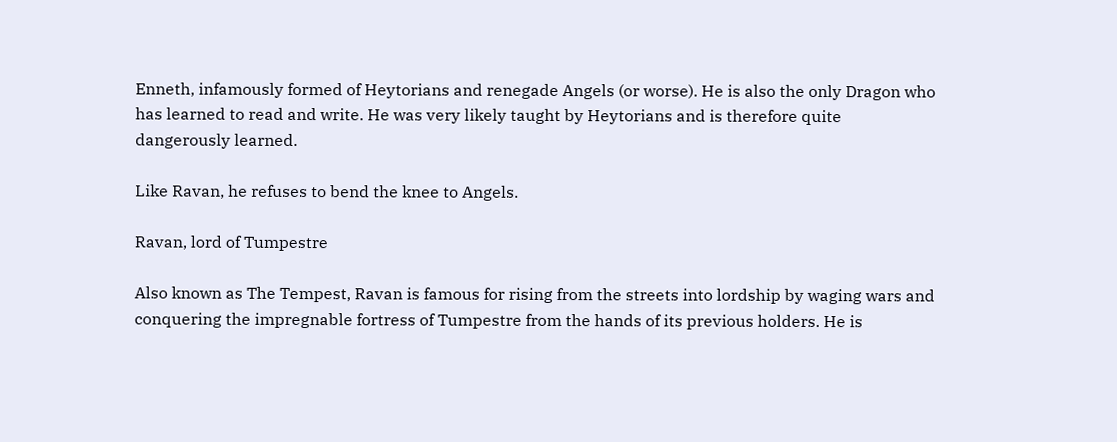Enneth, infamously formed of Heytorians and renegade Angels (or worse). He is also the only Dragon who has learned to read and write. He was very likely taught by Heytorians and is therefore quite dangerously learned.

Like Ravan, he refuses to bend the knee to Angels.

Ravan, lord of Tumpestre

Also known as The Tempest, Ravan is famous for rising from the streets into lordship by waging wars and conquering the impregnable fortress of Tumpestre from the hands of its previous holders. He is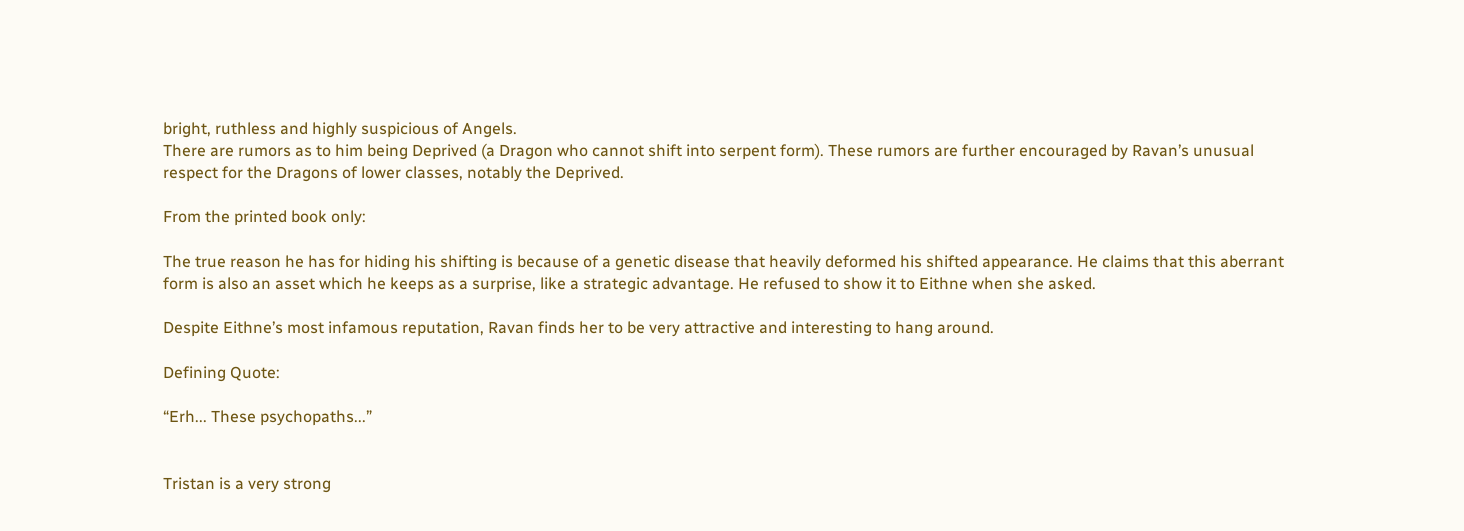bright, ruthless and highly suspicious of Angels.
There are rumors as to him being Deprived (a Dragon who cannot shift into serpent form). These rumors are further encouraged by Ravan’s unusual respect for the Dragons of lower classes, notably the Deprived.

From the printed book only:

The true reason he has for hiding his shifting is because of a genetic disease that heavily deformed his shifted appearance. He claims that this aberrant form is also an asset which he keeps as a surprise, like a strategic advantage. He refused to show it to Eithne when she asked.

Despite Eithne’s most infamous reputation, Ravan finds her to be very attractive and interesting to hang around.

Defining Quote:

“Erh... These psychopaths...”


Tristan is a very strong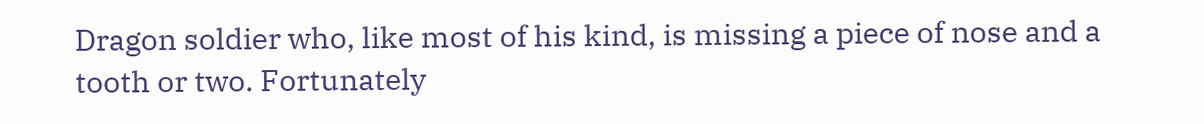Dragon soldier who, like most of his kind, is missing a piece of nose and a tooth or two. Fortunately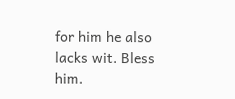for him he also lacks wit. Bless him.